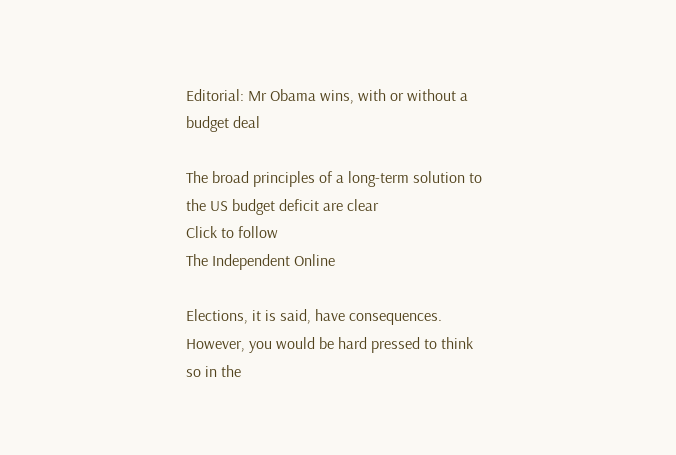Editorial: Mr Obama wins, with or without a budget deal

The broad principles of a long-term solution to the US budget deficit are clear
Click to follow
The Independent Online

Elections, it is said, have consequences. However, you would be hard pressed to think so in the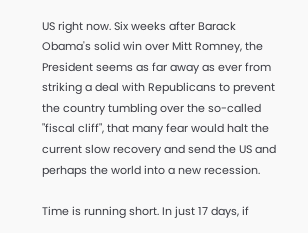US right now. Six weeks after Barack Obama's solid win over Mitt Romney, the President seems as far away as ever from striking a deal with Republicans to prevent the country tumbling over the so-called "fiscal cliff", that many fear would halt the current slow recovery and send the US and perhaps the world into a new recession.

Time is running short. In just 17 days, if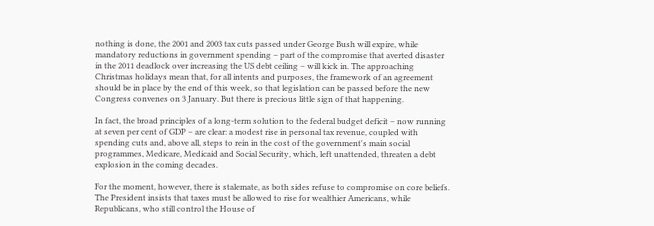nothing is done, the 2001 and 2003 tax cuts passed under George Bush will expire, while mandatory reductions in government spending – part of the compromise that averted disaster in the 2011 deadlock over increasing the US debt ceiling – will kick in. The approaching Christmas holidays mean that, for all intents and purposes, the framework of an agreement should be in place by the end of this week, so that legislation can be passed before the new Congress convenes on 3 January. But there is precious little sign of that happening.

In fact, the broad principles of a long-term solution to the federal budget deficit – now running at seven per cent of GDP – are clear: a modest rise in personal tax revenue, coupled with spending cuts and, above all, steps to rein in the cost of the government's main social programmes, Medicare, Medicaid and Social Security, which, left unattended, threaten a debt explosion in the coming decades.

For the moment, however, there is stalemate, as both sides refuse to compromise on core beliefs. The President insists that taxes must be allowed to rise for wealthier Americans, while Republicans, who still control the House of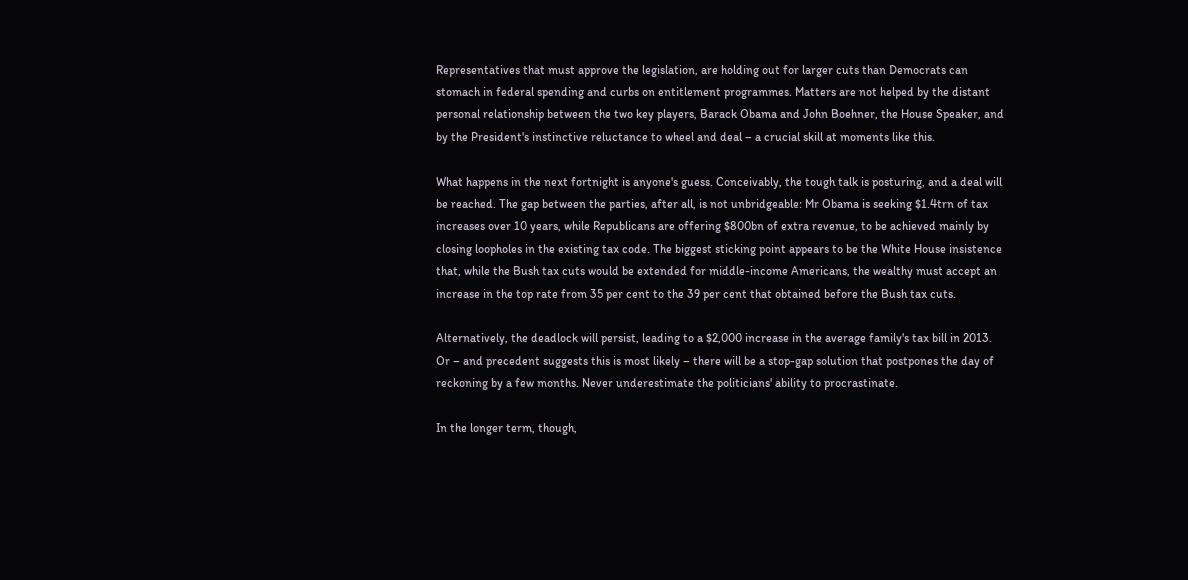Representatives that must approve the legislation, are holding out for larger cuts than Democrats can stomach in federal spending and curbs on entitlement programmes. Matters are not helped by the distant personal relationship between the two key players, Barack Obama and John Boehner, the House Speaker, and by the President's instinctive reluctance to wheel and deal – a crucial skill at moments like this.

What happens in the next fortnight is anyone's guess. Conceivably, the tough talk is posturing, and a deal will be reached. The gap between the parties, after all, is not unbridgeable: Mr Obama is seeking $1.4trn of tax increases over 10 years, while Republicans are offering $800bn of extra revenue, to be achieved mainly by closing loopholes in the existing tax code. The biggest sticking point appears to be the White House insistence that, while the Bush tax cuts would be extended for middle-income Americans, the wealthy must accept an increase in the top rate from 35 per cent to the 39 per cent that obtained before the Bush tax cuts.

Alternatively, the deadlock will persist, leading to a $2,000 increase in the average family's tax bill in 2013. Or – and precedent suggests this is most likely – there will be a stop-gap solution that postpones the day of reckoning by a few months. Never underestimate the politicians' ability to procrastinate.

In the longer term, though,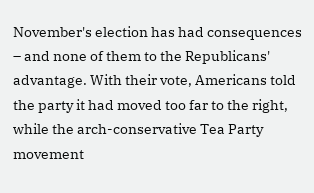November's election has had consequences – and none of them to the Republicans' advantage. With their vote, Americans told the party it had moved too far to the right, while the arch-conservative Tea Party movement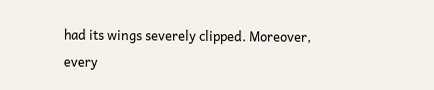had its wings severely clipped. Moreover, every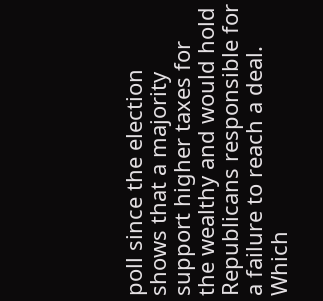poll since the election shows that a majority support higher taxes for the wealthy and would hold Republicans responsible for a failure to reach a deal. Which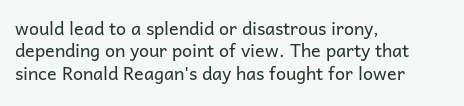would lead to a splendid or disastrous irony, depending on your point of view. The party that since Ronald Reagan's day has fought for lower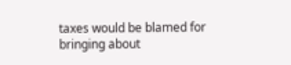taxes would be blamed for bringing about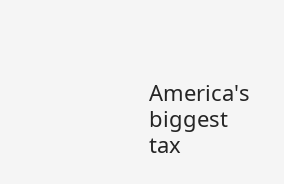America's biggest tax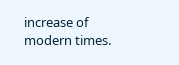increase of modern times.